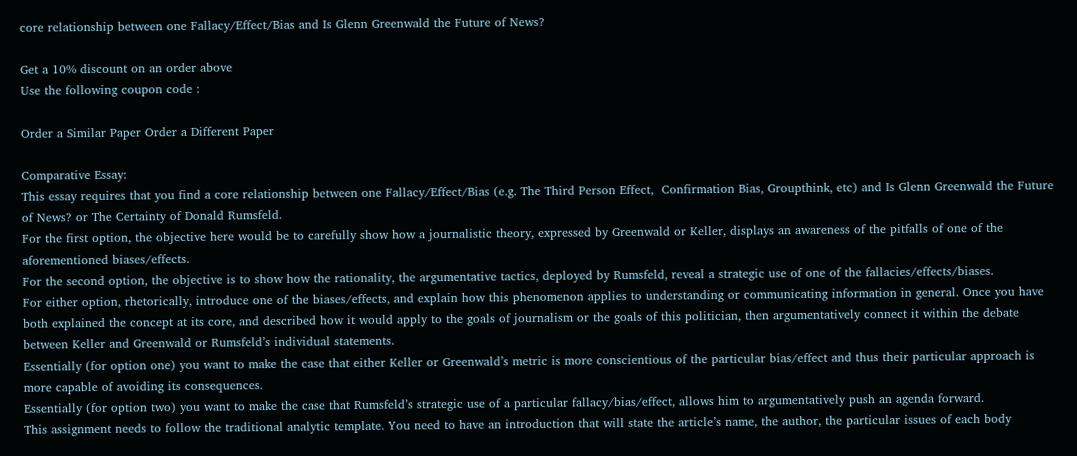core relationship between one Fallacy/Effect/Bias and Is Glenn Greenwald the Future of News?

Get a 10% discount on an order above
Use the following coupon code :

Order a Similar Paper Order a Different Paper

Comparative Essay:
This essay requires that you find a core relationship between one Fallacy/Effect/Bias (e.g. The Third Person Effect,  Confirmation Bias, Groupthink, etc) and Is Glenn Greenwald the Future of News? or The Certainty of Donald Rumsfeld.
For the first option, the objective here would be to carefully show how a journalistic theory, expressed by Greenwald or Keller, displays an awareness of the pitfalls of one of the aforementioned biases/effects.
For the second option, the objective is to show how the rationality, the argumentative tactics, deployed by Rumsfeld, reveal a strategic use of one of the fallacies/effects/biases.
For either option, rhetorically, introduce one of the biases/effects, and explain how this phenomenon applies to understanding or communicating information in general. Once you have both explained the concept at its core, and described how it would apply to the goals of journalism or the goals of this politician, then argumentatively connect it within the debate between Keller and Greenwald or Rumsfeld’s individual statements.
Essentially (for option one) you want to make the case that either Keller or Greenwald’s metric is more conscientious of the particular bias/effect and thus their particular approach is more capable of avoiding its consequences.
Essentially (for option two) you want to make the case that Rumsfeld’s strategic use of a particular fallacy/bias/effect, allows him to argumentatively push an agenda forward.
This assignment needs to follow the traditional analytic template. You need to have an introduction that will state the article’s name, the author, the particular issues of each body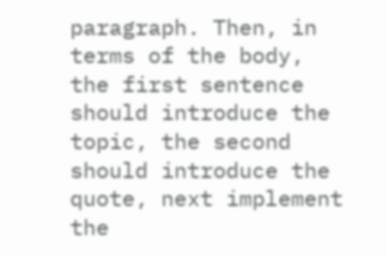paragraph. Then, in terms of the body, the first sentence should introduce the topic, the second should introduce the quote, next implement the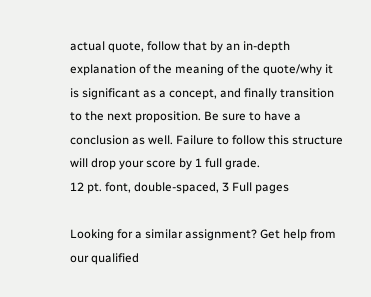actual quote, follow that by an in-depth explanation of the meaning of the quote/why it is significant as a concept, and finally transition to the next proposition. Be sure to have a conclusion as well. Failure to follow this structure will drop your score by 1 full grade.
12 pt. font, double-spaced, 3 Full pages

Looking for a similar assignment? Get help from our qualified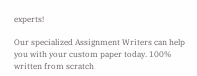experts!

Our specialized Assignment Writers can help you with your custom paper today. 100% written from scratch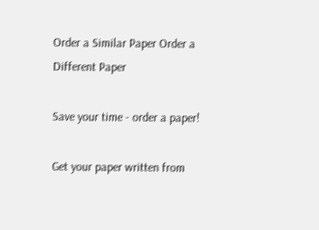Order a Similar Paper Order a Different Paper

Save your time - order a paper!

Get your paper written from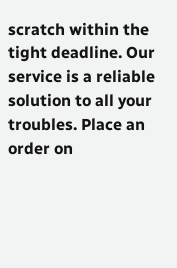scratch within the tight deadline. Our service is a reliable solution to all your troubles. Place an order on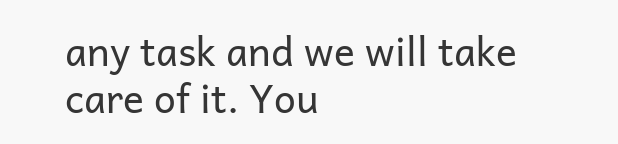any task and we will take care of it. You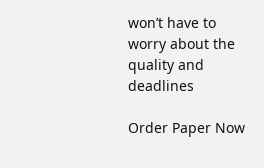won’t have to worry about the quality and deadlines

Order Paper Now